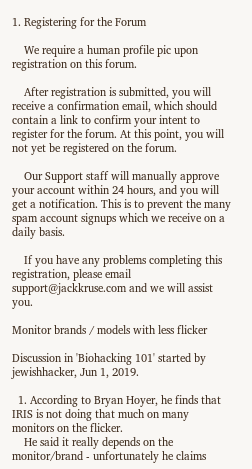1. Registering for the Forum

    We require a human profile pic upon registration on this forum.

    After registration is submitted, you will receive a confirmation email, which should contain a link to confirm your intent to register for the forum. At this point, you will not yet be registered on the forum.

    Our Support staff will manually approve your account within 24 hours, and you will get a notification. This is to prevent the many spam account signups which we receive on a daily basis.

    If you have any problems completing this registration, please email support@jackkruse.com and we will assist you.

Monitor brands / models with less flicker

Discussion in 'Biohacking 101' started by jewishhacker, Jun 1, 2019.

  1. According to Bryan Hoyer, he finds that IRIS is not doing that much on many monitors on the flicker.
    He said it really depends on the monitor/brand - unfortunately he claims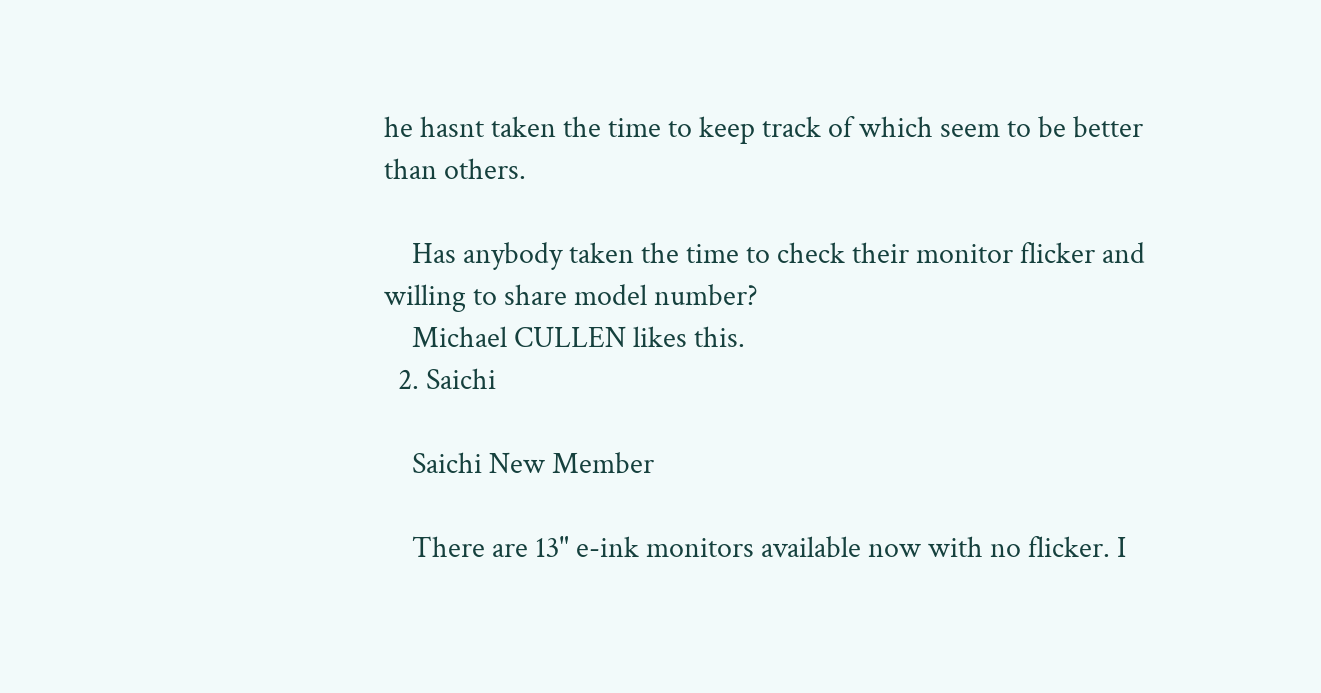he hasnt taken the time to keep track of which seem to be better than others.

    Has anybody taken the time to check their monitor flicker and willing to share model number?
    Michael CULLEN likes this.
  2. Saichi

    Saichi New Member

    There are 13" e-ink monitors available now with no flicker. I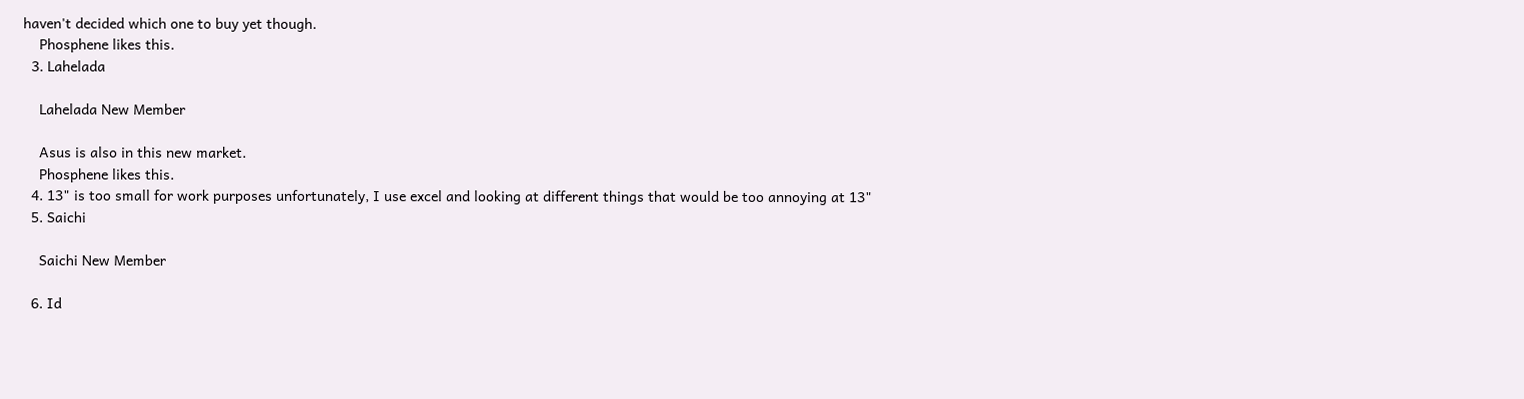haven't decided which one to buy yet though.
    Phosphene likes this.
  3. Lahelada

    Lahelada New Member

    Asus is also in this new market.
    Phosphene likes this.
  4. 13" is too small for work purposes unfortunately, I use excel and looking at different things that would be too annoying at 13"
  5. Saichi

    Saichi New Member

  6. Id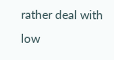rather deal with low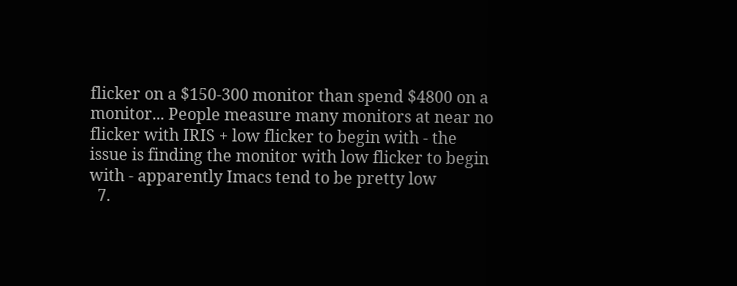flicker on a $150-300 monitor than spend $4800 on a monitor... People measure many monitors at near no flicker with IRIS + low flicker to begin with - the issue is finding the monitor with low flicker to begin with - apparently Imacs tend to be pretty low
  7.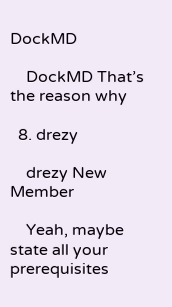DockMD

    DockMD That’s the reason why

  8. drezy

    drezy New Member

    Yeah, maybe state all your prerequisites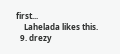first...
    Lahelada likes this.
  9. drezy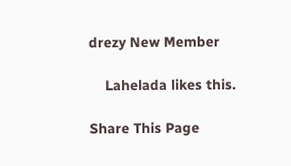drezy New Member

    Lahelada likes this.

Share This Page